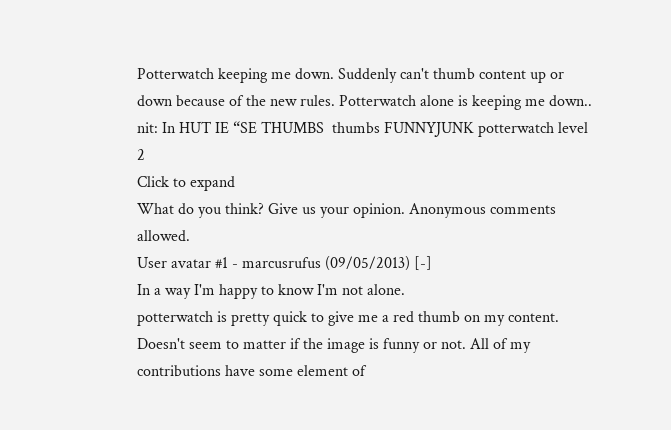Potterwatch keeping me down. Suddenly can't thumb content up or down because of the new rules. Potterwatch alone is keeping me down.. nit: In HUT IE “SE THUMBS  thumbs FUNNYJUNK potterwatch level 2
Click to expand
What do you think? Give us your opinion. Anonymous comments allowed.
User avatar #1 - marcusrufus (09/05/2013) [-]
In a way I'm happy to know I'm not alone.
potterwatch is pretty quick to give me a red thumb on my content. Doesn't seem to matter if the image is funny or not. All of my contributions have some element of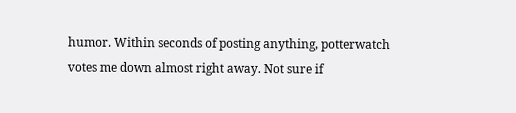humor. Within seconds of posting anything, potterwatch votes me down almost right away. Not sure if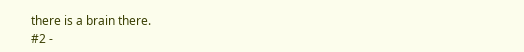there is a brain there.
#2 -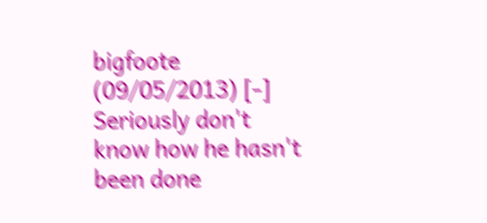bigfoote (09/05/2013) [-]
Seriously don't know how he hasn't been done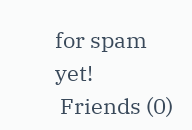for spam yet!
 Friends (0)